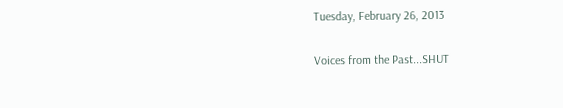Tuesday, February 26, 2013

Voices from the Past...SHUT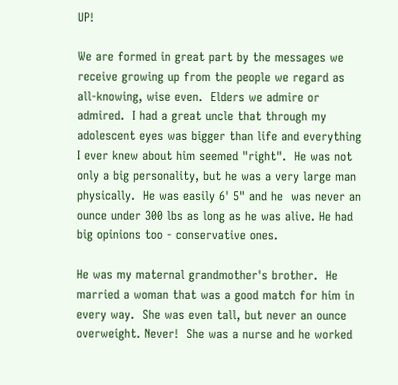UP!

We are formed in great part by the messages we receive growing up from the people we regard as all-knowing, wise even.  Elders we admire or admired.  I had a great uncle that through my adolescent eyes was bigger than life and everything I ever knew about him seemed "right".  He was not only a big personality, but he was a very large man physically.  He was easily 6' 5" and he  was never an ounce under 300 lbs as long as he was alive. He had big opinions too - conservative ones.

He was my maternal grandmother's brother.  He married a woman that was a good match for him in every way.  She was even tall, but never an ounce overweight. Never!  She was a nurse and he worked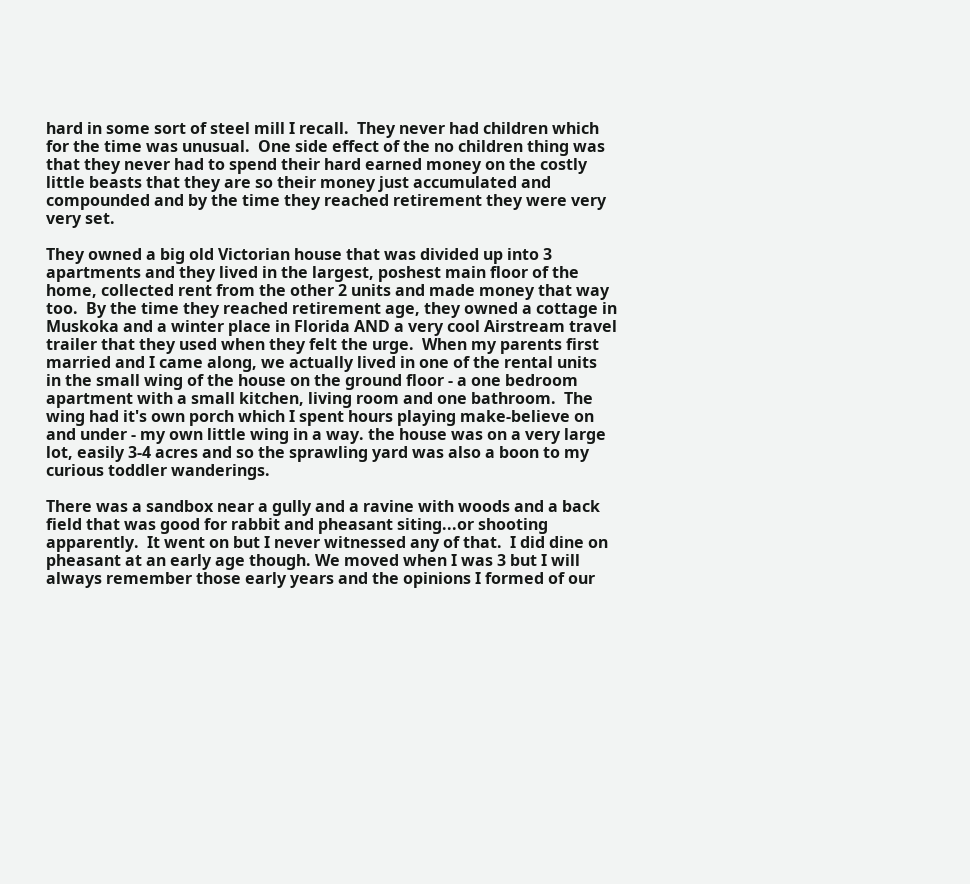hard in some sort of steel mill I recall.  They never had children which for the time was unusual.  One side effect of the no children thing was that they never had to spend their hard earned money on the costly little beasts that they are so their money just accumulated and compounded and by the time they reached retirement they were very very set.

They owned a big old Victorian house that was divided up into 3 apartments and they lived in the largest, poshest main floor of the home, collected rent from the other 2 units and made money that way too.  By the time they reached retirement age, they owned a cottage in Muskoka and a winter place in Florida AND a very cool Airstream travel trailer that they used when they felt the urge.  When my parents first married and I came along, we actually lived in one of the rental units  in the small wing of the house on the ground floor - a one bedroom apartment with a small kitchen, living room and one bathroom.  The wing had it's own porch which I spent hours playing make-believe on and under - my own little wing in a way. the house was on a very large lot, easily 3-4 acres and so the sprawling yard was also a boon to my curious toddler wanderings.

There was a sandbox near a gully and a ravine with woods and a back field that was good for rabbit and pheasant siting...or shooting apparently.  It went on but I never witnessed any of that.  I did dine on pheasant at an early age though. We moved when I was 3 but I will always remember those early years and the opinions I formed of our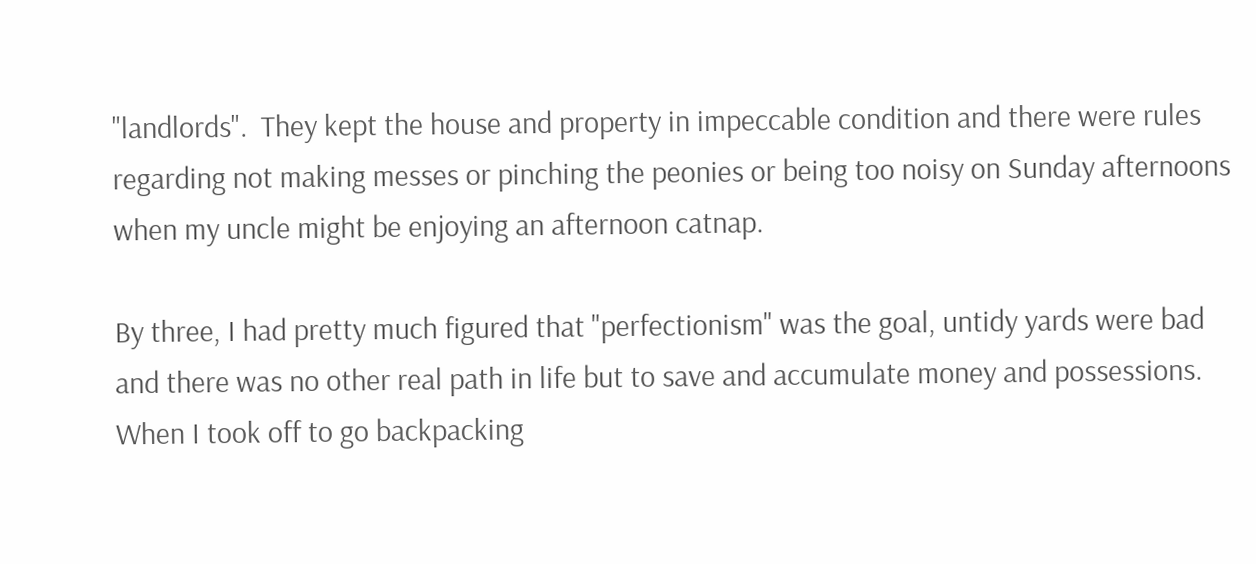"landlords".  They kept the house and property in impeccable condition and there were rules regarding not making messes or pinching the peonies or being too noisy on Sunday afternoons when my uncle might be enjoying an afternoon catnap.

By three, I had pretty much figured that "perfectionism" was the goal, untidy yards were bad and there was no other real path in life but to save and accumulate money and possessions.  When I took off to go backpacking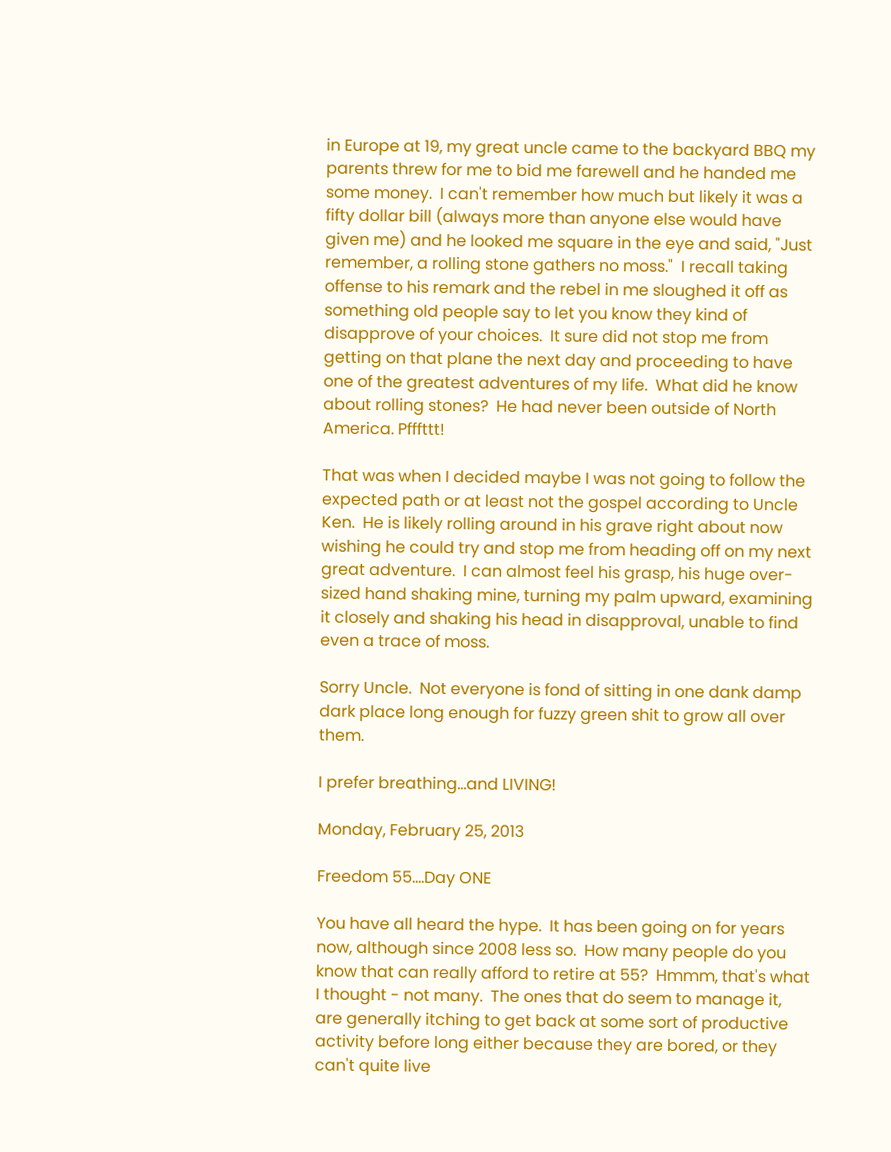in Europe at 19, my great uncle came to the backyard BBQ my parents threw for me to bid me farewell and he handed me some money.  I can't remember how much but likely it was a fifty dollar bill (always more than anyone else would have given me) and he looked me square in the eye and said, "Just remember, a rolling stone gathers no moss."  I recall taking offense to his remark and the rebel in me sloughed it off as something old people say to let you know they kind of disapprove of your choices.  It sure did not stop me from getting on that plane the next day and proceeding to have one of the greatest adventures of my life.  What did he know about rolling stones?  He had never been outside of North America. Pfffttt!

That was when I decided maybe I was not going to follow the expected path or at least not the gospel according to Uncle Ken.  He is likely rolling around in his grave right about now wishing he could try and stop me from heading off on my next great adventure.  I can almost feel his grasp, his huge over-sized hand shaking mine, turning my palm upward, examining it closely and shaking his head in disapproval, unable to find even a trace of moss.

Sorry Uncle.  Not everyone is fond of sitting in one dank damp dark place long enough for fuzzy green shit to grow all over them.

I prefer breathing...and LIVING!

Monday, February 25, 2013

Freedom 55....Day ONE

You have all heard the hype.  It has been going on for years now, although since 2008 less so.  How many people do you know that can really afford to retire at 55?  Hmmm, that's what I thought - not many.  The ones that do seem to manage it, are generally itching to get back at some sort of productive activity before long either because they are bored, or they can't quite live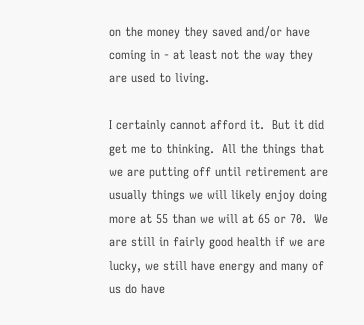on the money they saved and/or have coming in - at least not the way they are used to living.

I certainly cannot afford it.  But it did get me to thinking.  All the things that we are putting off until retirement are usually things we will likely enjoy doing more at 55 than we will at 65 or 70.  We are still in fairly good health if we are lucky, we still have energy and many of us do have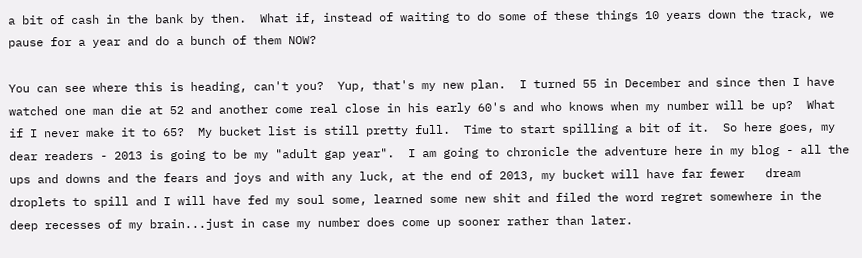a bit of cash in the bank by then.  What if, instead of waiting to do some of these things 10 years down the track, we pause for a year and do a bunch of them NOW?

You can see where this is heading, can't you?  Yup, that's my new plan.  I turned 55 in December and since then I have watched one man die at 52 and another come real close in his early 60's and who knows when my number will be up?  What if I never make it to 65?  My bucket list is still pretty full.  Time to start spilling a bit of it.  So here goes, my dear readers - 2013 is going to be my "adult gap year".  I am going to chronicle the adventure here in my blog - all the ups and downs and the fears and joys and with any luck, at the end of 2013, my bucket will have far fewer   dream droplets to spill and I will have fed my soul some, learned some new shit and filed the word regret somewhere in the deep recesses of my brain...just in case my number does come up sooner rather than later.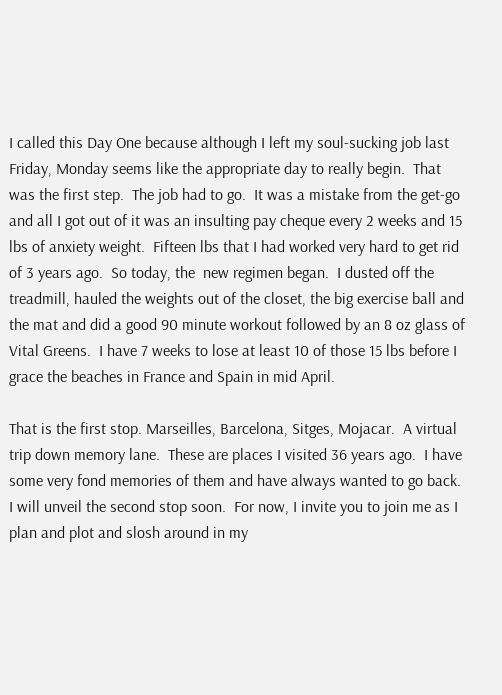I called this Day One because although I left my soul-sucking job last Friday, Monday seems like the appropriate day to really begin.  That was the first step.  The job had to go.  It was a mistake from the get-go and all I got out of it was an insulting pay cheque every 2 weeks and 15 lbs of anxiety weight.  Fifteen lbs that I had worked very hard to get rid of 3 years ago.  So today, the  new regimen began.  I dusted off the treadmill, hauled the weights out of the closet, the big exercise ball and the mat and did a good 90 minute workout followed by an 8 oz glass of Vital Greens.  I have 7 weeks to lose at least 10 of those 15 lbs before I grace the beaches in France and Spain in mid April.

That is the first stop. Marseilles, Barcelona, Sitges, Mojacar.  A virtual trip down memory lane.  These are places I visited 36 years ago.  I have some very fond memories of them and have always wanted to go back.  I will unveil the second stop soon.  For now, I invite you to join me as I plan and plot and slosh around in my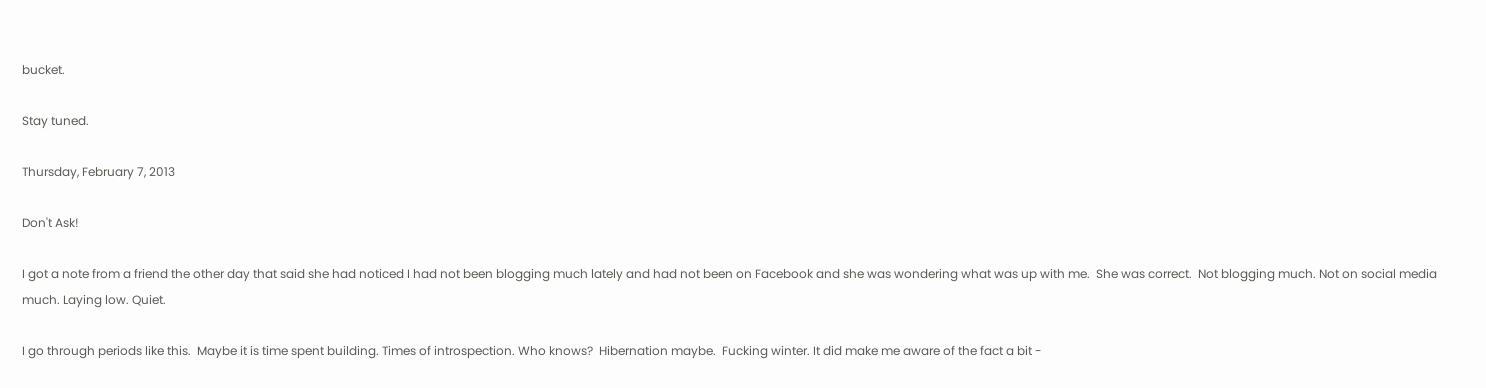bucket.

Stay tuned.

Thursday, February 7, 2013

Don't Ask!

I got a note from a friend the other day that said she had noticed I had not been blogging much lately and had not been on Facebook and she was wondering what was up with me.  She was correct.  Not blogging much. Not on social media much. Laying low. Quiet.

I go through periods like this.  Maybe it is time spent building. Times of introspection. Who knows?  Hibernation maybe.  Fucking winter. It did make me aware of the fact a bit -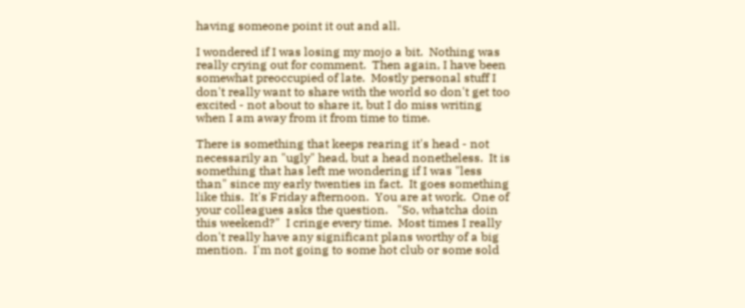having someone point it out and all.

I wondered if I was losing my mojo a bit.  Nothing was really crying out for comment.  Then again, I have been somewhat preoccupied of late.  Mostly personal stuff I don't really want to share with the world so don't get too excited - not about to share it, but I do miss writing when I am away from it from time to time.

There is something that keeps rearing it's head - not necessarily an "ugly" head, but a head nonetheless.  It is something that has left me wondering if I was "less than" since my early twenties in fact.  It goes something like this.  It's Friday afternoon.  You are at work.  One of your colleagues asks the question.   "So, whatcha doin this weekend?"  I cringe every time.  Most times I really don't really have any significant plans worthy of a big mention.  I'm not going to some hot club or some sold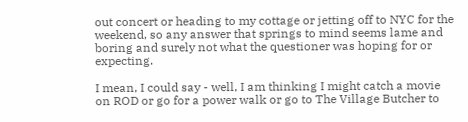out concert or heading to my cottage or jetting off to NYC for the weekend, so any answer that springs to mind seems lame and boring and surely not what the questioner was hoping for or expecting.

I mean, I could say - well, I am thinking I might catch a movie on ROD or go for a power walk or go to The Village Butcher to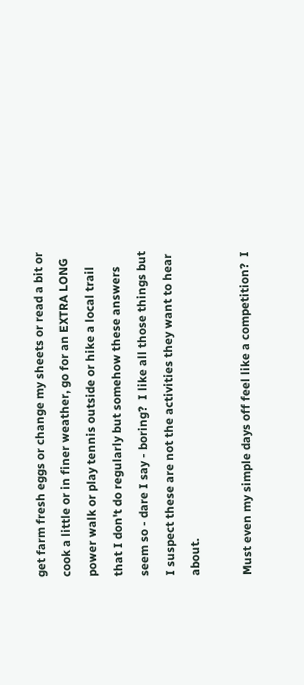get farm fresh eggs or change my sheets or read a bit or cook a little or in finer weather, go for an EXTRA LONG power walk or play tennis outside or hike a local trail that I don't do regularly but somehow these answers seem so - dare I say - boring?  I like all those things but I suspect these are not the activities they want to hear about.

Must even my simple days off feel like a competition?  I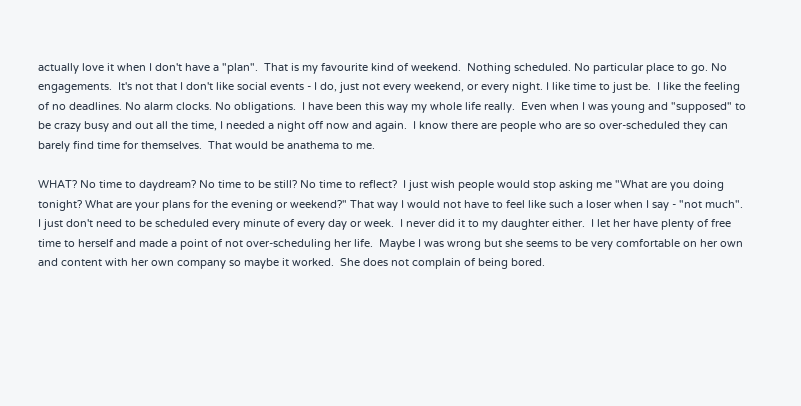actually love it when I don't have a "plan".  That is my favourite kind of weekend.  Nothing scheduled. No particular place to go. No engagements.  It's not that I don't like social events - I do, just not every weekend, or every night. I like time to just be.  I like the feeling of no deadlines. No alarm clocks. No obligations.  I have been this way my whole life really.  Even when I was young and "supposed" to be crazy busy and out all the time, I needed a night off now and again.  I know there are people who are so over-scheduled they can barely find time for themselves.  That would be anathema to me.

WHAT? No time to daydream? No time to be still? No time to reflect?  I just wish people would stop asking me "What are you doing tonight? What are your plans for the evening or weekend?" That way I would not have to feel like such a loser when I say - "not much".  I just don't need to be scheduled every minute of every day or week.  I never did it to my daughter either.  I let her have plenty of free time to herself and made a point of not over-scheduling her life.  Maybe I was wrong but she seems to be very comfortable on her own and content with her own company so maybe it worked.  She does not complain of being bored.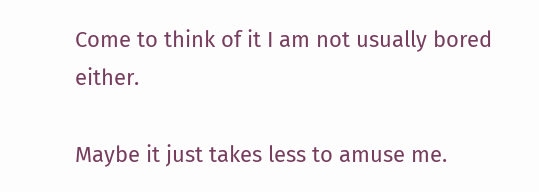Come to think of it I am not usually bored either.

Maybe it just takes less to amuse me.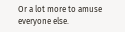Or a lot more to amuse everyone else.